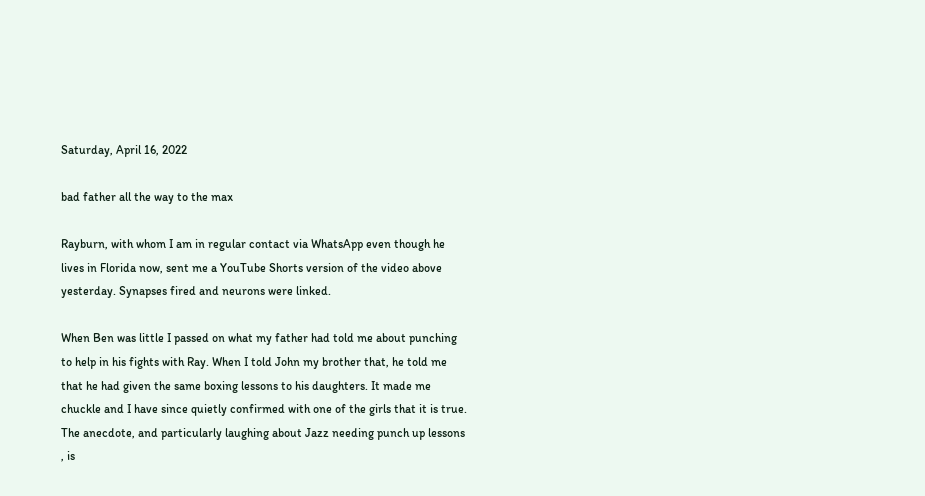Saturday, April 16, 2022

bad father all the way to the max

Rayburn, with whom I am in regular contact via WhatsApp even though he lives in Florida now, sent me a YouTube Shorts version of the video above yesterday. Synapses fired and neurons were linked.

When Ben was little I passed on what my father had told me about punching to help in his fights with Ray. When I told John my brother that, he told me that he had given the same boxing lessons to his daughters. It made me chuckle and I have since quietly confirmed with one of the girls that it is true. The anecdote, and particularly laughing about Jazz needing punch up lessons , is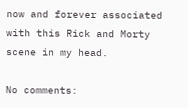now and forever associated with this Rick and Morty scene in my head.

No comments: